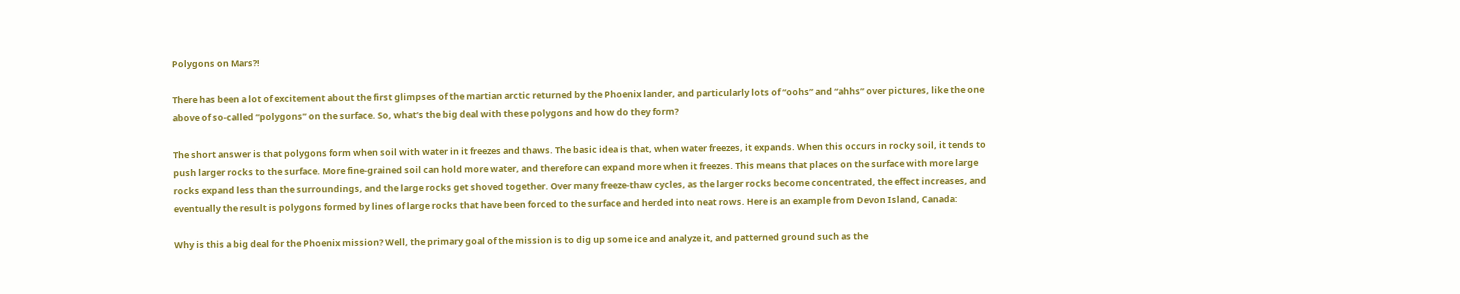Polygons on Mars?!

There has been a lot of excitement about the first glimpses of the martian arctic returned by the Phoenix lander, and particularly lots of “oohs” and “ahhs” over pictures, like the one above of so-called “polygons” on the surface. So, what’s the big deal with these polygons and how do they form?

The short answer is that polygons form when soil with water in it freezes and thaws. The basic idea is that, when water freezes, it expands. When this occurs in rocky soil, it tends to push larger rocks to the surface. More fine-grained soil can hold more water, and therefore can expand more when it freezes. This means that places on the surface with more large rocks expand less than the surroundings, and the large rocks get shoved together. Over many freeze-thaw cycles, as the larger rocks become concentrated, the effect increases, and eventually the result is polygons formed by lines of large rocks that have been forced to the surface and herded into neat rows. Here is an example from Devon Island, Canada:

Why is this a big deal for the Phoenix mission? Well, the primary goal of the mission is to dig up some ice and analyze it, and patterned ground such as the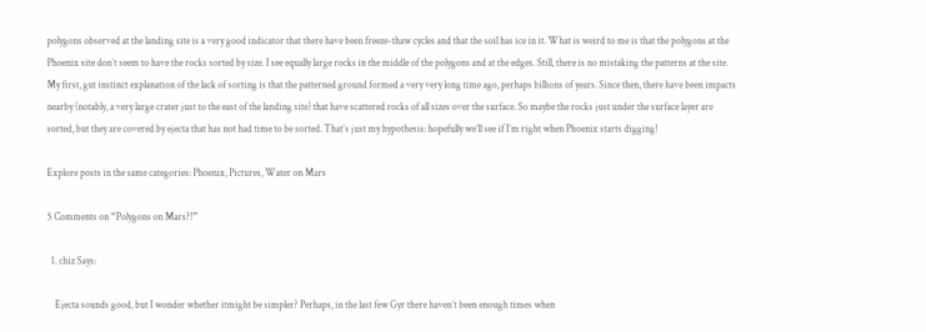polygons observed at the landing site is a very good indicator that there have been freeze-thaw cycles and that the soil has ice in it. What is weird to me is that the polygons at the Phoenix site don’t seem to have the rocks sorted by size. I see equally large rocks in the middle of the polygons and at the edges. Still, there is no mistaking the patterns at the site. My first, gut instinct explanation of the lack of sorting is that the patterned ground formed a very very long time ago, perhaps billions of years. Since then, there have been impacts nearby (notably, a very large crater just to the east of the landing site) that have scattered rocks of all sizes over the surface. So maybe the rocks just under the surface layer are sorted, but they are covered by ejecta that has not had time to be sorted. That’s just my hypothesis: hopefully we’ll see if I’m right when Phoenix starts digging!

Explore posts in the same categories: Phoenix, Pictures, Water on Mars

5 Comments on “Polygons on Mars?!”

  1. chiz Says:

    Ejecta sounds good, but I wonder whether itmight be simpler? Perhaps, in the last few Gyr there haven’t been enough times when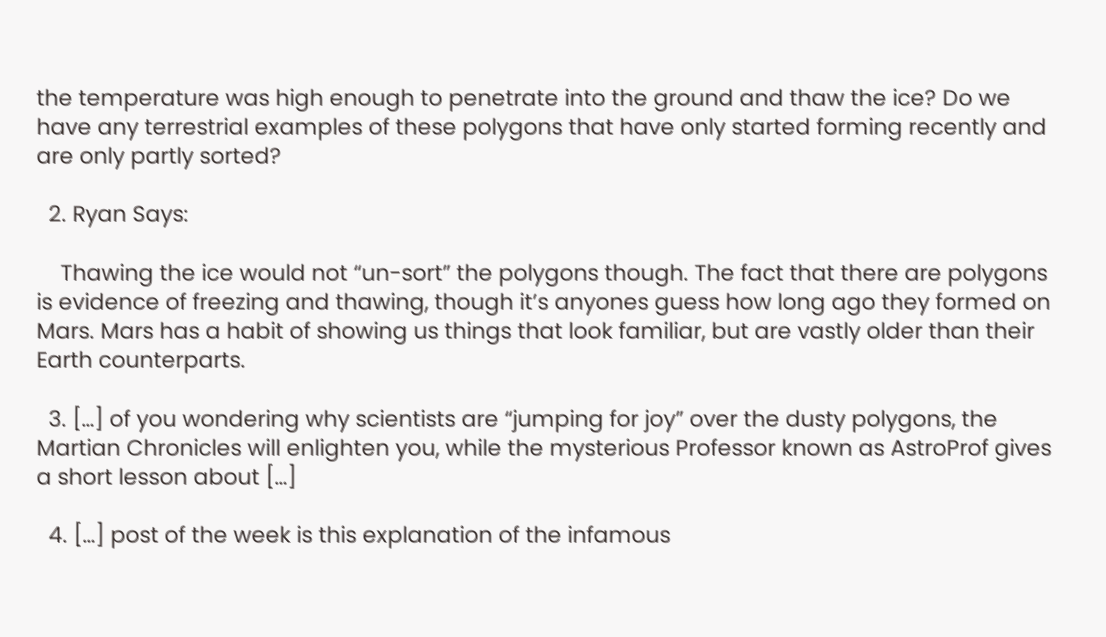the temperature was high enough to penetrate into the ground and thaw the ice? Do we have any terrestrial examples of these polygons that have only started forming recently and are only partly sorted?

  2. Ryan Says:

    Thawing the ice would not “un-sort” the polygons though. The fact that there are polygons is evidence of freezing and thawing, though it’s anyones guess how long ago they formed on Mars. Mars has a habit of showing us things that look familiar, but are vastly older than their Earth counterparts.

  3. […] of you wondering why scientists are “jumping for joy” over the dusty polygons, the Martian Chronicles will enlighten you, while the mysterious Professor known as AstroProf gives a short lesson about […]

  4. […] post of the week is this explanation of the infamous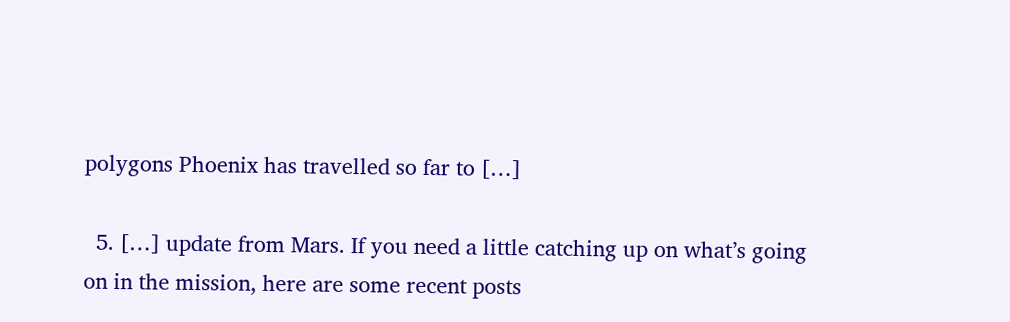polygons Phoenix has travelled so far to […]

  5. […] update from Mars. If you need a little catching up on what’s going on in the mission, here are some recent posts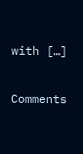with […]

Comments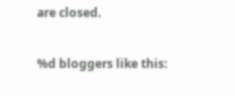are closed.

%d bloggers like this: